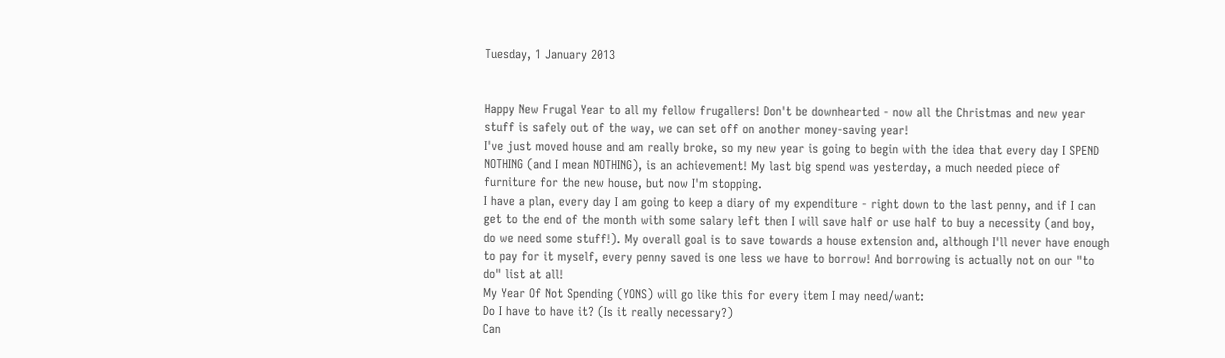Tuesday, 1 January 2013


Happy New Frugal Year to all my fellow frugallers! Don't be downhearted - now all the Christmas and new year stuff is safely out of the way, we can set off on another money-saving year!
I've just moved house and am really broke, so my new year is going to begin with the idea that every day I SPEND NOTHING (and I mean NOTHING), is an achievement! My last big spend was yesterday, a much needed piece of furniture for the new house, but now I'm stopping.
I have a plan, every day I am going to keep a diary of my expenditure - right down to the last penny, and if I can get to the end of the month with some salary left then I will save half or use half to buy a necessity (and boy, do we need some stuff!). My overall goal is to save towards a house extension and, although I'll never have enough to pay for it myself, every penny saved is one less we have to borrow! And borrowing is actually not on our "to do" list at all!
My Year Of Not Spending (YONS) will go like this for every item I may need/want:
Do I have to have it? (Is it really necessary?)
Can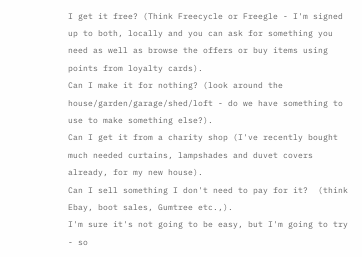I get it free? (Think Freecycle or Freegle - I'm signed up to both, locally and you can ask for something you need as well as browse the offers or buy items using points from loyalty cards).
Can I make it for nothing? (look around the house/garden/garage/shed/loft - do we have something to use to make something else?).
Can I get it from a charity shop (I've recently bought much needed curtains, lampshades and duvet covers already, for my new house).
Can I sell something I don't need to pay for it?  (think Ebay, boot sales, Gumtree etc.,).
I'm sure it's not going to be easy, but I'm going to try - so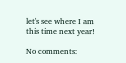let's see where I am this time next year!

No comments: